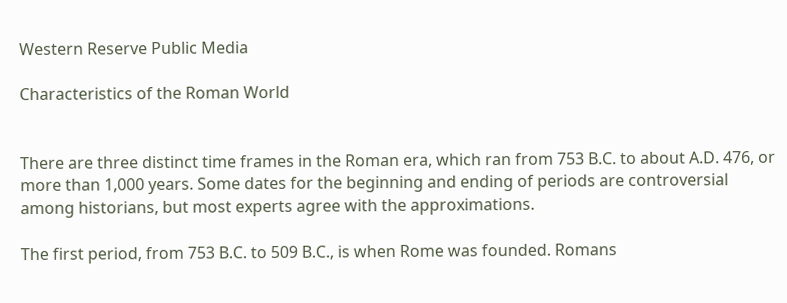Western Reserve Public Media

Characteristics of the Roman World


There are three distinct time frames in the Roman era, which ran from 753 B.C. to about A.D. 476, or more than 1,000 years. Some dates for the beginning and ending of periods are controversial among historians, but most experts agree with the approximations.

The first period, from 753 B.C. to 509 B.C., is when Rome was founded. Romans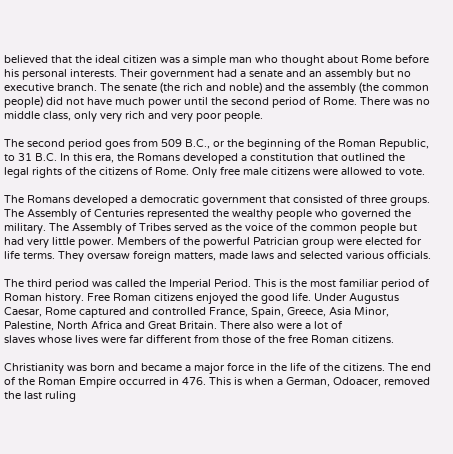believed that the ideal citizen was a simple man who thought about Rome before his personal interests. Their government had a senate and an assembly but no executive branch. The senate (the rich and noble) and the assembly (the common people) did not have much power until the second period of Rome. There was no middle class, only very rich and very poor people.

The second period goes from 509 B.C., or the beginning of the Roman Republic, to 31 B.C. In this era, the Romans developed a constitution that outlined the legal rights of the citizens of Rome. Only free male citizens were allowed to vote.

The Romans developed a democratic government that consisted of three groups. The Assembly of Centuries represented the wealthy people who governed the military. The Assembly of Tribes served as the voice of the common people but had very little power. Members of the powerful Patrician group were elected for life terms. They oversaw foreign matters, made laws and selected various officials.

The third period was called the Imperial Period. This is the most familiar period of Roman history. Free Roman citizens enjoyed the good life. Under Augustus Caesar, Rome captured and controlled France, Spain, Greece, Asia Minor, Palestine, North Africa and Great Britain. There also were a lot of
slaves whose lives were far different from those of the free Roman citizens.

Christianity was born and became a major force in the life of the citizens. The end of the Roman Empire occurred in 476. This is when a German, Odoacer, removed the last ruling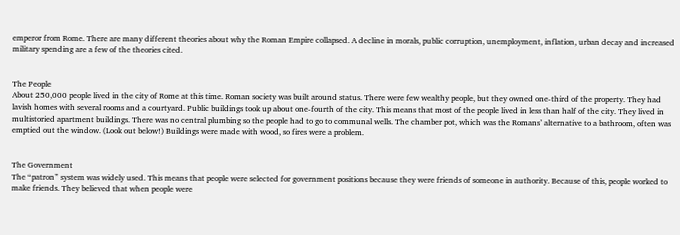emperor from Rome. There are many different theories about why the Roman Empire collapsed. A decline in morals, public corruption, unemployment, inflation, urban decay and increased military spending are a few of the theories cited.


The People
About 250,000 people lived in the city of Rome at this time. Roman society was built around status. There were few wealthy people, but they owned one-third of the property. They had lavish homes with several rooms and a courtyard. Public buildings took up about one-fourth of the city. This means that most of the people lived in less than half of the city. They lived in multistoried apartment buildings. There was no central plumbing so the people had to go to communal wells. The chamber pot, which was the Romans’ alternative to a bathroom, often was emptied out the window. (Look out below!) Buildings were made with wood, so fires were a problem.


The Government
The “patron” system was widely used. This means that people were selected for government positions because they were friends of someone in authority. Because of this, people worked to make friends. They believed that when people were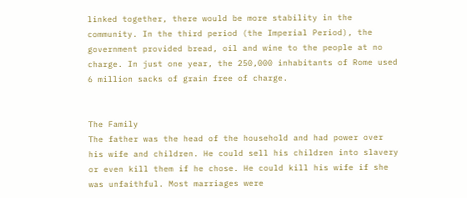linked together, there would be more stability in the community. In the third period (the Imperial Period), the government provided bread, oil and wine to the people at no charge. In just one year, the 250,000 inhabitants of Rome used 6 million sacks of grain free of charge.


The Family
The father was the head of the household and had power over his wife and children. He could sell his children into slavery or even kill them if he chose. He could kill his wife if she was unfaithful. Most marriages were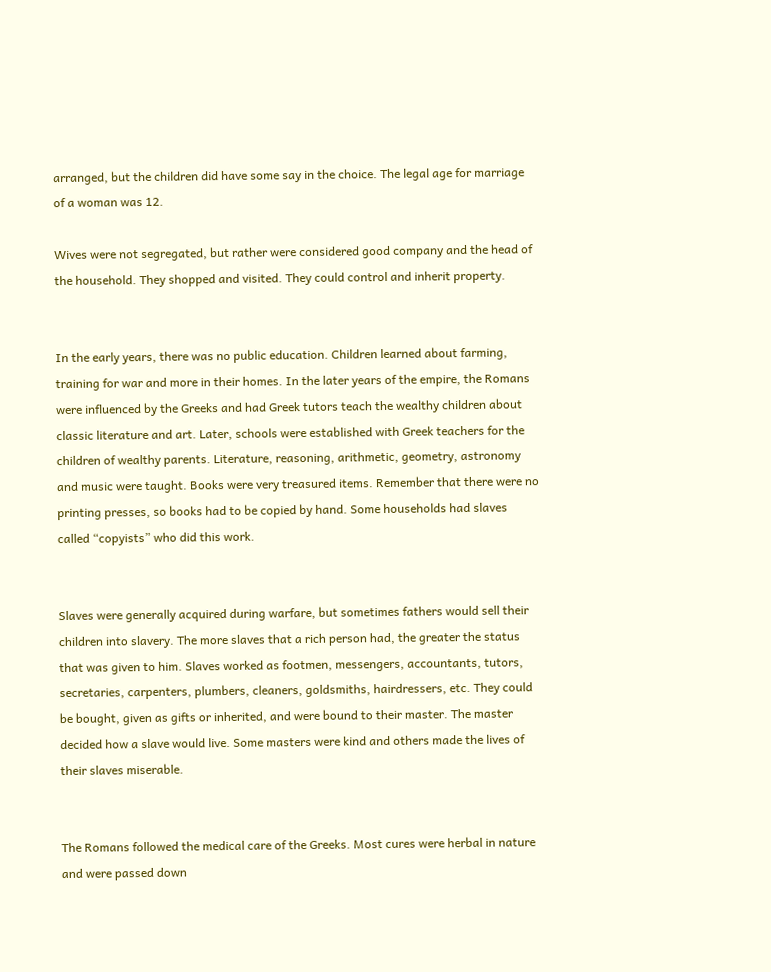arranged, but the children did have some say in the choice. The legal age for marriage of a woman was 12.

Wives were not segregated, but rather were considered good company and the head of the household. They shopped and visited. They could control and inherit property.


In the early years, there was no public education. Children learned about farming, training for war and more in their homes. In the later years of the empire, the Romans were influenced by the Greeks and had Greek tutors teach the wealthy children about classic literature and art. Later, schools were established with Greek teachers for the children of wealthy parents. Literature, reasoning, arithmetic, geometry, astronomy and music were taught. Books were very treasured items. Remember that there were no printing presses, so books had to be copied by hand. Some households had slaves called “copyists” who did this work.


Slaves were generally acquired during warfare, but sometimes fathers would sell their children into slavery. The more slaves that a rich person had, the greater the status that was given to him. Slaves worked as footmen, messengers, accountants, tutors, secretaries, carpenters, plumbers, cleaners, goldsmiths, hairdressers, etc. They could be bought, given as gifts or inherited, and were bound to their master. The master decided how a slave would live. Some masters were kind and others made the lives of their slaves miserable.


The Romans followed the medical care of the Greeks. Most cures were herbal in nature and were passed down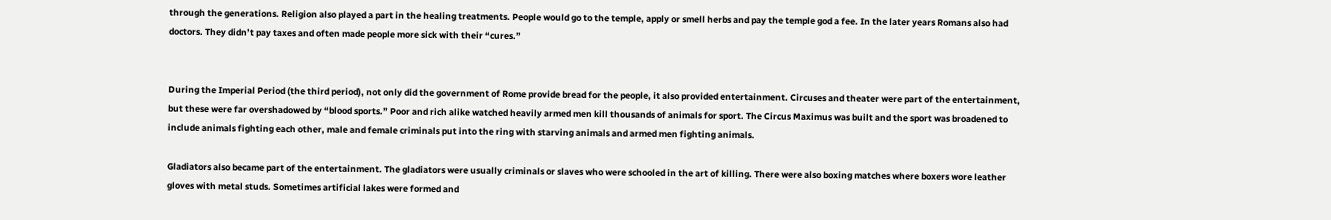through the generations. Religion also played a part in the healing treatments. People would go to the temple, apply or smell herbs and pay the temple god a fee. In the later years Romans also had doctors. They didn’t pay taxes and often made people more sick with their “cures.”


During the Imperial Period (the third period), not only did the government of Rome provide bread for the people, it also provided entertainment. Circuses and theater were part of the entertainment, but these were far overshadowed by “blood sports.” Poor and rich alike watched heavily armed men kill thousands of animals for sport. The Circus Maximus was built and the sport was broadened to include animals fighting each other, male and female criminals put into the ring with starving animals and armed men fighting animals.

Gladiators also became part of the entertainment. The gladiators were usually criminals or slaves who were schooled in the art of killing. There were also boxing matches where boxers wore leather gloves with metal studs. Sometimes artificial lakes were formed and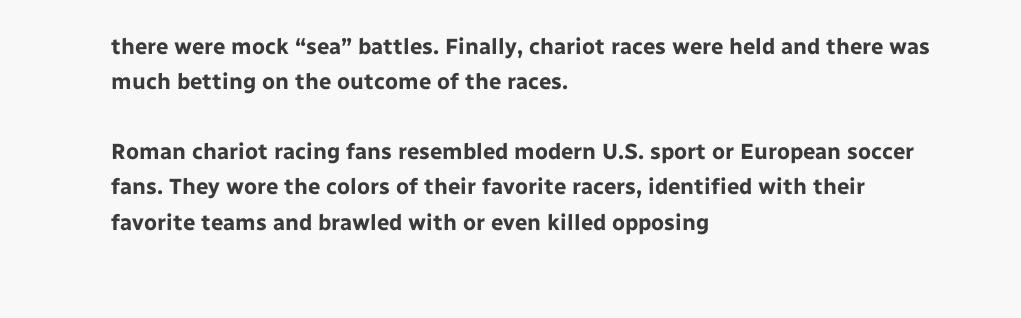there were mock “sea” battles. Finally, chariot races were held and there was much betting on the outcome of the races.

Roman chariot racing fans resembled modern U.S. sport or European soccer fans. They wore the colors of their favorite racers, identified with their favorite teams and brawled with or even killed opposing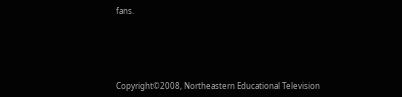fans.





Copyright©2008, Northeastern Educational Television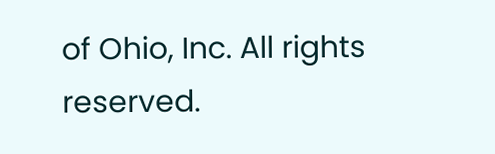of Ohio, Inc. All rights reserved.